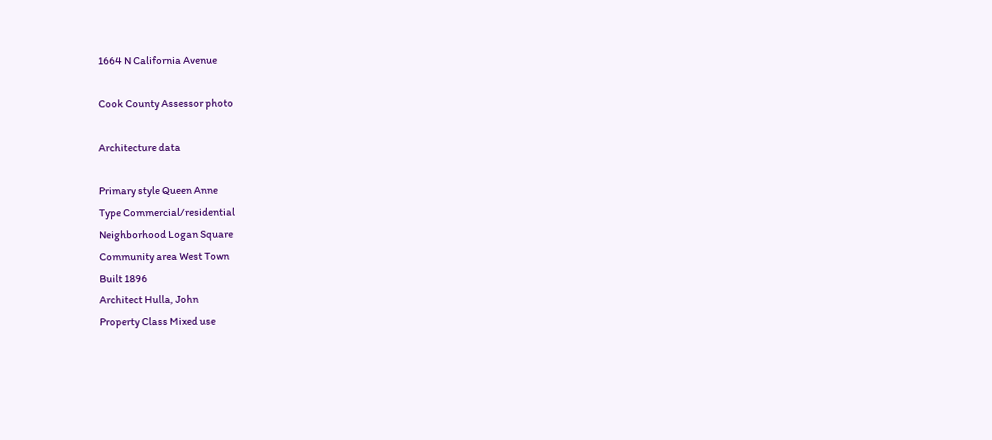1664 N California Avenue

Cook County Assessor photo

Architecture data

Primary style Queen Anne
Type Commercial/residential
Neighborhood Logan Square
Community area West Town
Built 1896
Architect Hulla, John
Property Class Mixed use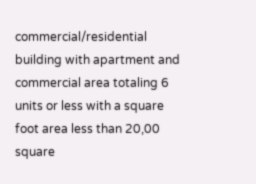commercial/residential building with apartment and commercial area totaling 6 units or less with a square foot area less than 20,00 square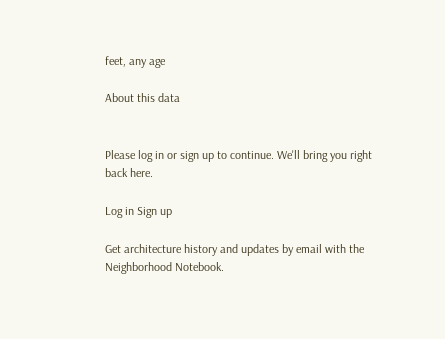feet, any age

About this data


Please log in or sign up to continue. We'll bring you right back here.

Log in Sign up

Get architecture history and updates by email with the Neighborhood Notebook.